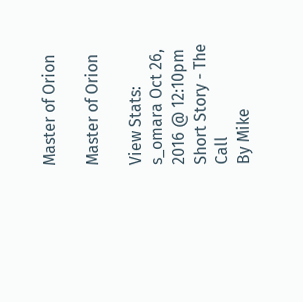Master of Orion

Master of Orion

View Stats:
s_omara Oct 26, 2016 @ 12:10pm
Short Story - The Call
By Mike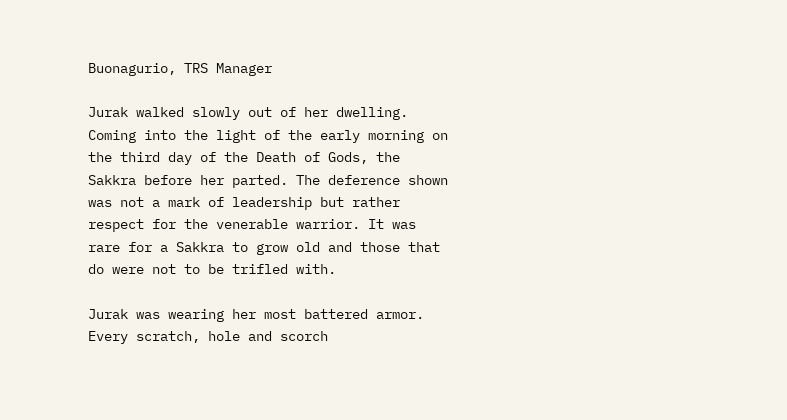Buonagurio, TRS Manager

Jurak walked slowly out of her dwelling. Coming into the light of the early morning on the third day of the Death of Gods, the Sakkra before her parted. The deference shown was not a mark of leadership but rather respect for the venerable warrior. It was rare for a Sakkra to grow old and those that do were not to be trifled with.

Jurak was wearing her most battered armor. Every scratch, hole and scorch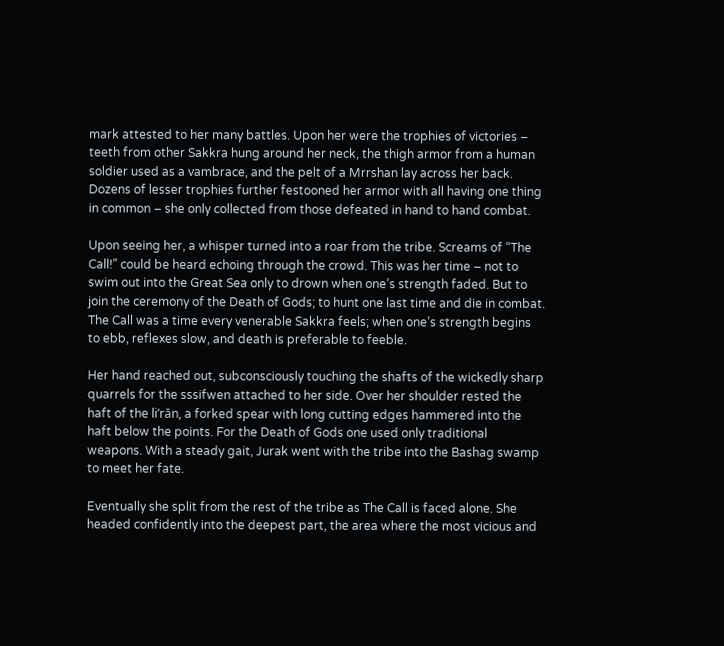mark attested to her many battles. Upon her were the trophies of victories – teeth from other Sakkra hung around her neck, the thigh armor from a human soldier used as a vambrace, and the pelt of a Mrrshan lay across her back. Dozens of lesser trophies further festooned her armor with all having one thing in common – she only collected from those defeated in hand to hand combat.

Upon seeing her, a whisper turned into a roar from the tribe. Screams of “The Call!” could be heard echoing through the crowd. This was her time – not to swim out into the Great Sea only to drown when one’s strength faded. But to join the ceremony of the Death of Gods; to hunt one last time and die in combat. The Call was a time every venerable Sakkra feels; when one’s strength begins to ebb, reflexes slow, and death is preferable to feeble.

Her hand reached out, subconsciously touching the shafts of the wickedly sharp quarrels for the sssifwen attached to her side. Over her shoulder rested the haft of the li’răn, a forked spear with long cutting edges hammered into the haft below the points. For the Death of Gods one used only traditional weapons. With a steady gait, Jurak went with the tribe into the Bashag swamp to meet her fate.

Eventually she split from the rest of the tribe as The Call is faced alone. She headed confidently into the deepest part, the area where the most vicious and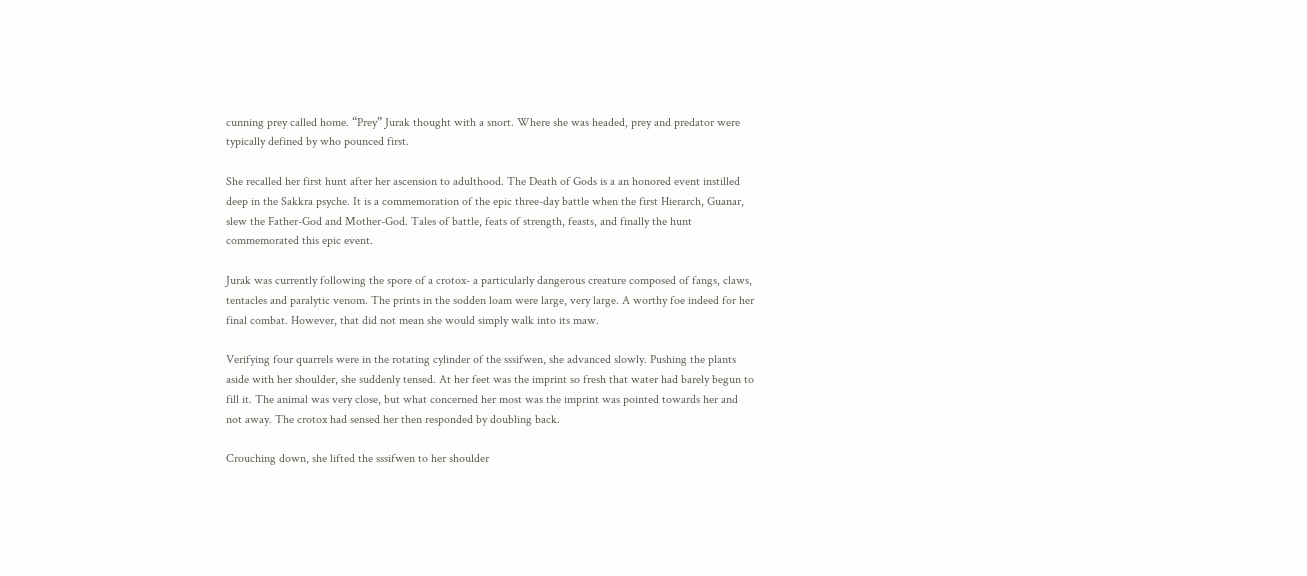cunning prey called home. “Prey” Jurak thought with a snort. Where she was headed, prey and predator were typically defined by who pounced first.

She recalled her first hunt after her ascension to adulthood. The Death of Gods is a an honored event instilled deep in the Sakkra psyche. It is a commemoration of the epic three-day battle when the first Hierarch, Guanar, slew the Father-God and Mother-God. Tales of battle, feats of strength, feasts, and finally the hunt commemorated this epic event.

Jurak was currently following the spore of a crotox- a particularly dangerous creature composed of fangs, claws, tentacles and paralytic venom. The prints in the sodden loam were large, very large. A worthy foe indeed for her final combat. However, that did not mean she would simply walk into its maw.

Verifying four quarrels were in the rotating cylinder of the sssifwen, she advanced slowly. Pushing the plants aside with her shoulder, she suddenly tensed. At her feet was the imprint so fresh that water had barely begun to fill it. The animal was very close, but what concerned her most was the imprint was pointed towards her and not away. The crotox had sensed her then responded by doubling back.

Crouching down, she lifted the sssifwen to her shoulder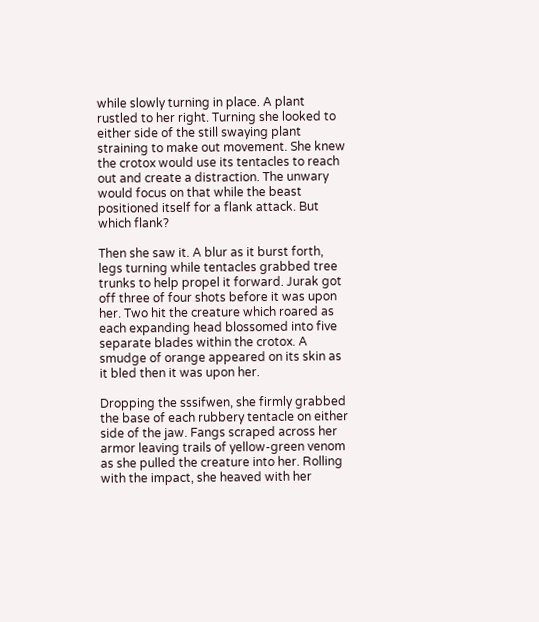while slowly turning in place. A plant rustled to her right. Turning she looked to either side of the still swaying plant straining to make out movement. She knew the crotox would use its tentacles to reach out and create a distraction. The unwary would focus on that while the beast positioned itself for a flank attack. But which flank?

Then she saw it. A blur as it burst forth, legs turning while tentacles grabbed tree trunks to help propel it forward. Jurak got off three of four shots before it was upon her. Two hit the creature which roared as each expanding head blossomed into five separate blades within the crotox. A smudge of orange appeared on its skin as it bled then it was upon her.

Dropping the sssifwen, she firmly grabbed the base of each rubbery tentacle on either side of the jaw. Fangs scraped across her armor leaving trails of yellow-green venom as she pulled the creature into her. Rolling with the impact, she heaved with her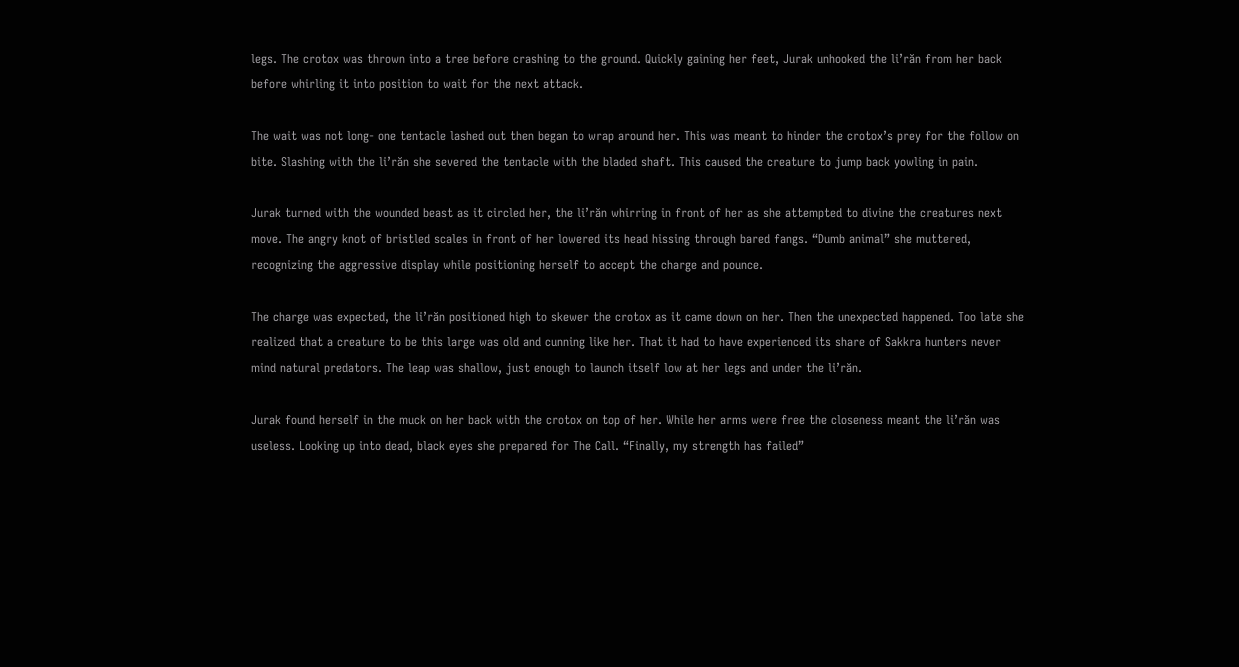legs. The crotox was thrown into a tree before crashing to the ground. Quickly gaining her feet, Jurak unhooked the li’răn from her back before whirling it into position to wait for the next attack.

The wait was not long- one tentacle lashed out then began to wrap around her. This was meant to hinder the crotox’s prey for the follow on bite. Slashing with the li’răn she severed the tentacle with the bladed shaft. This caused the creature to jump back yowling in pain.

Jurak turned with the wounded beast as it circled her, the li’răn whirring in front of her as she attempted to divine the creatures next move. The angry knot of bristled scales in front of her lowered its head hissing through bared fangs. “Dumb animal” she muttered, recognizing the aggressive display while positioning herself to accept the charge and pounce.

The charge was expected, the li’răn positioned high to skewer the crotox as it came down on her. Then the unexpected happened. Too late she realized that a creature to be this large was old and cunning like her. That it had to have experienced its share of Sakkra hunters never mind natural predators. The leap was shallow, just enough to launch itself low at her legs and under the li’răn.

Jurak found herself in the muck on her back with the crotox on top of her. While her arms were free the closeness meant the li’răn was useless. Looking up into dead, black eyes she prepared for The Call. “Finally, my strength has failed”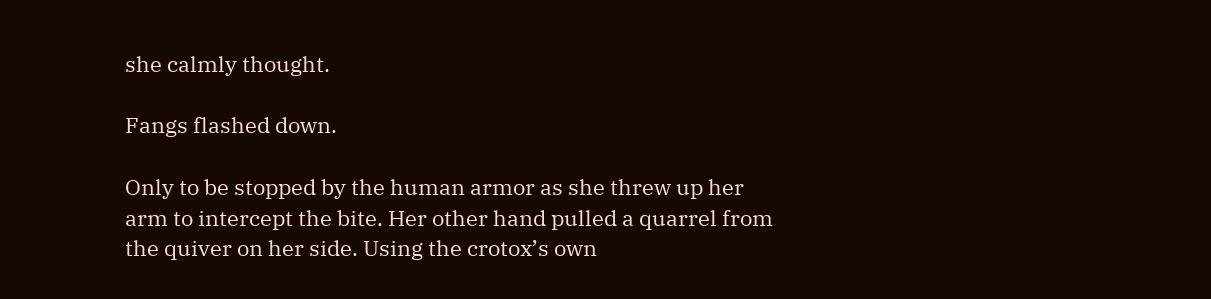she calmly thought.

Fangs flashed down.

Only to be stopped by the human armor as she threw up her arm to intercept the bite. Her other hand pulled a quarrel from the quiver on her side. Using the crotox’s own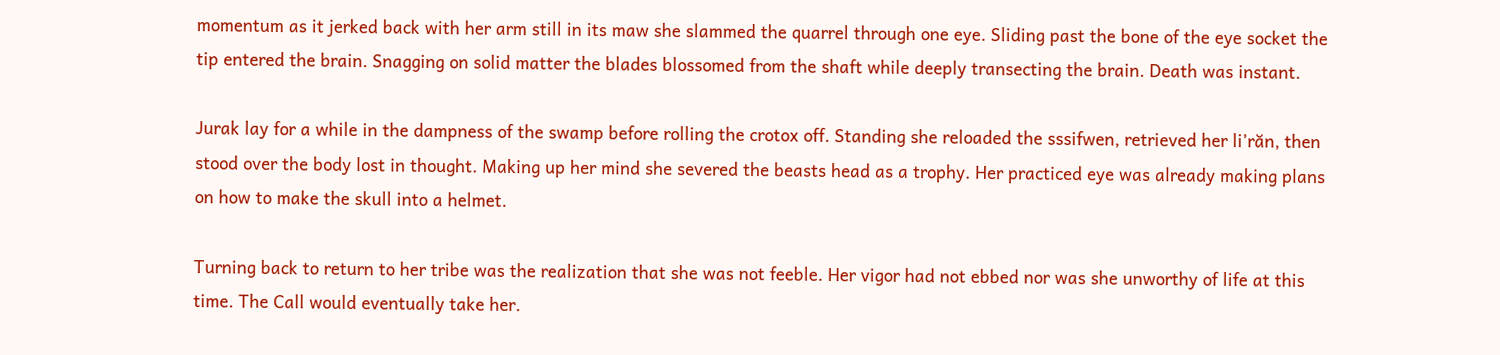momentum as it jerked back with her arm still in its maw she slammed the quarrel through one eye. Sliding past the bone of the eye socket the tip entered the brain. Snagging on solid matter the blades blossomed from the shaft while deeply transecting the brain. Death was instant.

Jurak lay for a while in the dampness of the swamp before rolling the crotox off. Standing she reloaded the sssifwen, retrieved her li’răn, then stood over the body lost in thought. Making up her mind she severed the beasts head as a trophy. Her practiced eye was already making plans on how to make the skull into a helmet.

Turning back to return to her tribe was the realization that she was not feeble. Her vigor had not ebbed nor was she unworthy of life at this time. The Call would eventually take her.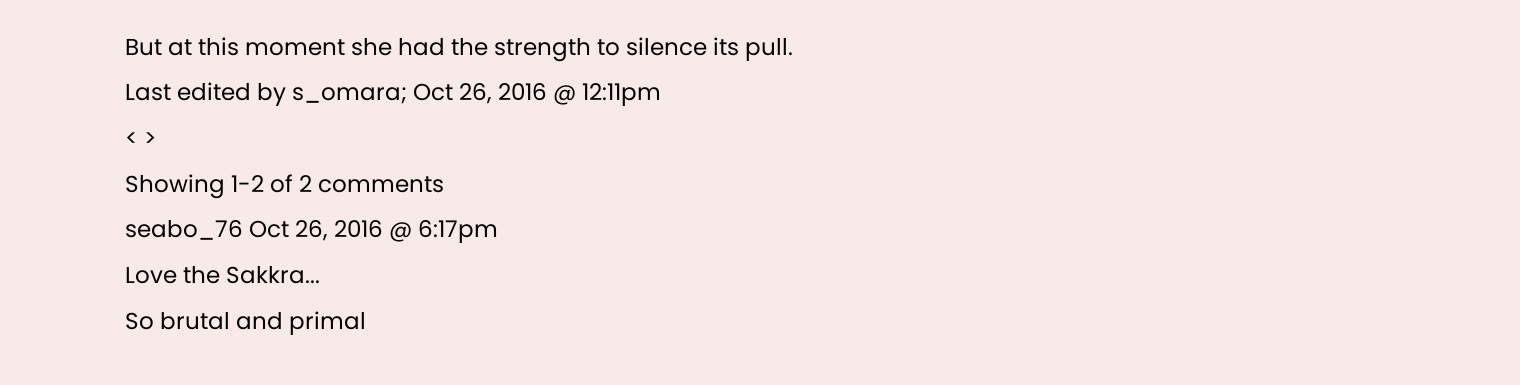But at this moment she had the strength to silence its pull.
Last edited by s_omara; Oct 26, 2016 @ 12:11pm
< >
Showing 1-2 of 2 comments
seabo_76 Oct 26, 2016 @ 6:17pm
Love the Sakkra...
So brutal and primal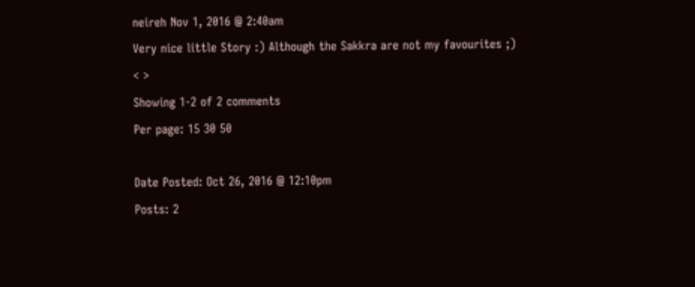neireh Nov 1, 2016 @ 2:40am
Very nice little Story :) Although the Sakkra are not my favourites ;)
< >
Showing 1-2 of 2 comments
Per page: 15 30 50

Date Posted: Oct 26, 2016 @ 12:10pm
Posts: 2